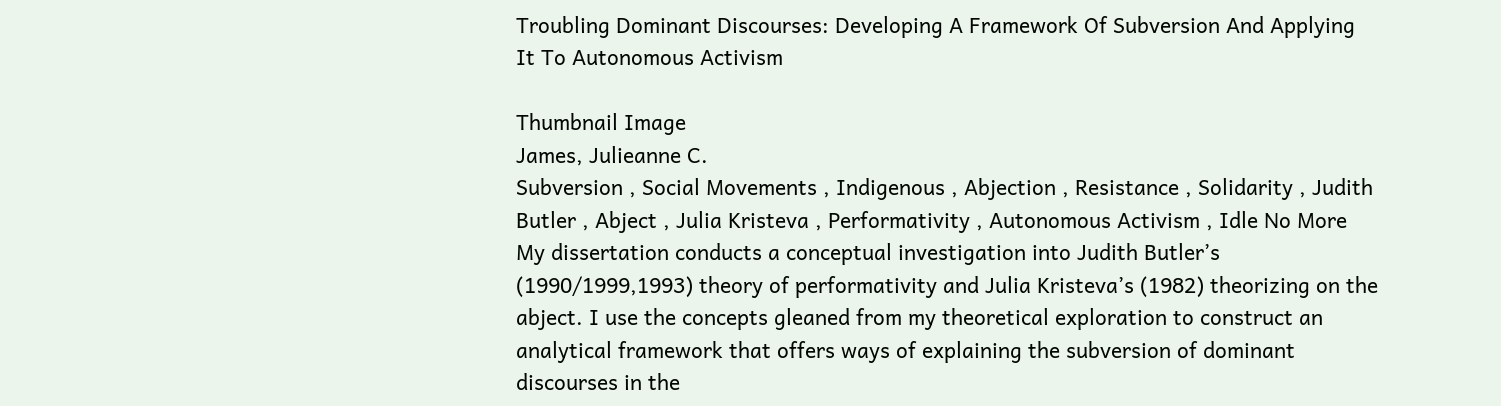Troubling Dominant Discourses: Developing A Framework Of Subversion And Applying It To Autonomous Activism

Thumbnail Image
James, Julieanne C.
Subversion , Social Movements , Indigenous , Abjection , Resistance , Solidarity , Judith Butler , Abject , Julia Kristeva , Performativity , Autonomous Activism , Idle No More
My dissertation conducts a conceptual investigation into Judith Butler’s (1990/1999,1993) theory of performativity and Julia Kristeva’s (1982) theorizing on the abject. I use the concepts gleaned from my theoretical exploration to construct an analytical framework that offers ways of explaining the subversion of dominant discourses in the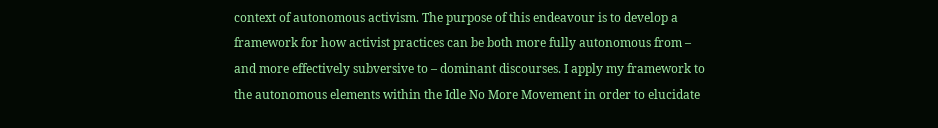context of autonomous activism. The purpose of this endeavour is to develop a framework for how activist practices can be both more fully autonomous from – and more effectively subversive to – dominant discourses. I apply my framework to the autonomous elements within the Idle No More Movement in order to elucidate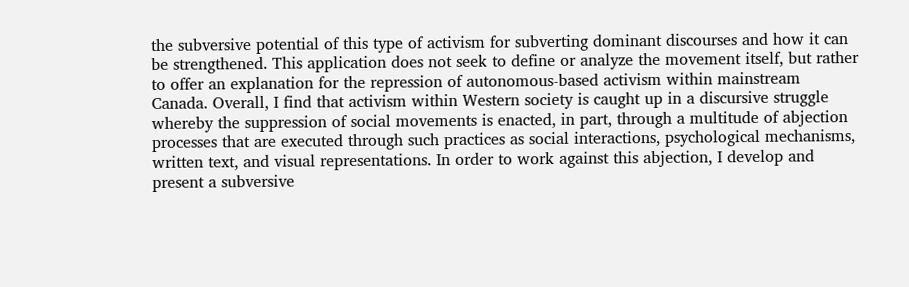the subversive potential of this type of activism for subverting dominant discourses and how it can be strengthened. This application does not seek to define or analyze the movement itself, but rather to offer an explanation for the repression of autonomous-based activism within mainstream Canada. Overall, I find that activism within Western society is caught up in a discursive struggle whereby the suppression of social movements is enacted, in part, through a multitude of abjection processes that are executed through such practices as social interactions, psychological mechanisms, written text, and visual representations. In order to work against this abjection, I develop and present a subversive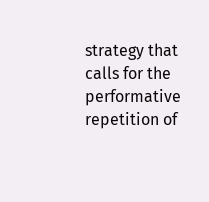strategy that calls for the performative repetition of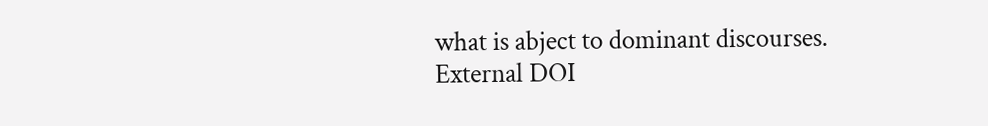what is abject to dominant discourses.
External DOI